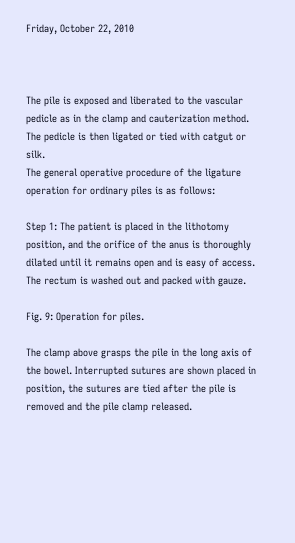Friday, October 22, 2010



The pile is exposed and liberated to the vascular pedicle as in the clamp and cauterization method. The pedicle is then ligated or tied with catgut or silk.
The general operative procedure of the ligature operation for ordinary piles is as follows:

Step 1: The patient is placed in the lithotomy position, and the orifice of the anus is thoroughly dilated until it remains open and is easy of access. The rectum is washed out and packed with gauze.

Fig. 9: Operation for piles.

The clamp above grasps the pile in the long axis of the bowel. Interrupted sutures are shown placed in position, the sutures are tied after the pile is removed and the pile clamp released.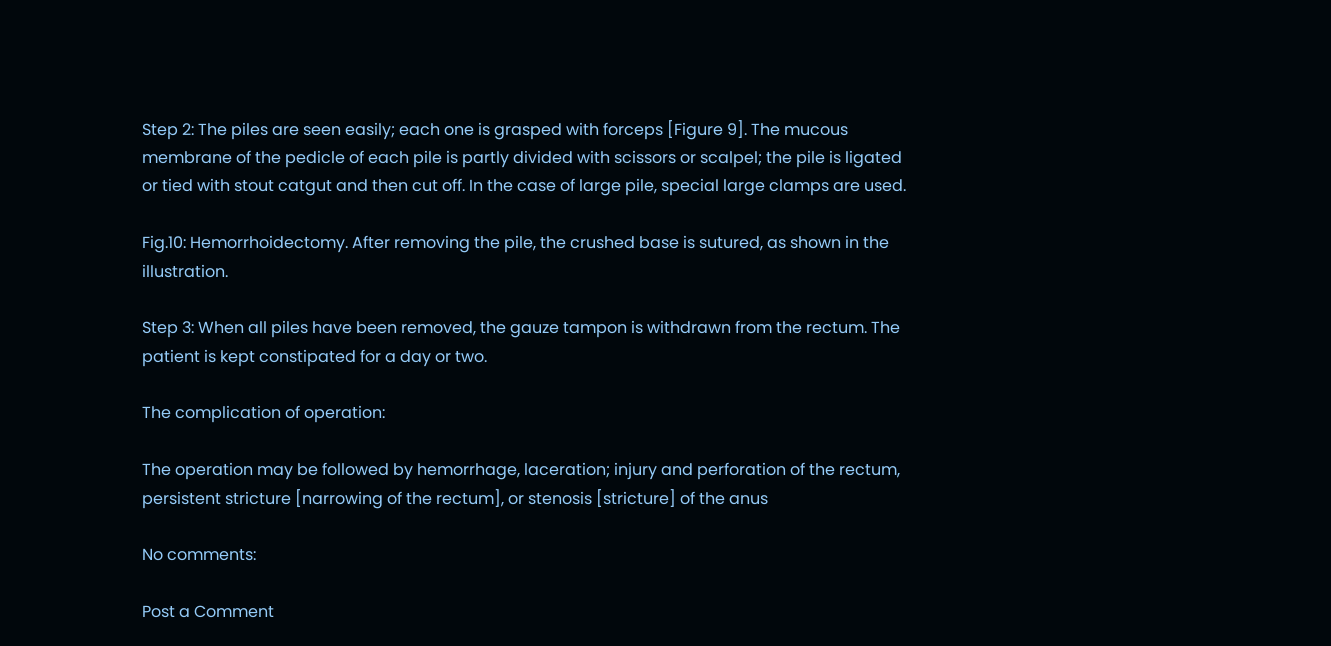Step 2: The piles are seen easily; each one is grasped with forceps [Figure 9]. The mucous membrane of the pedicle of each pile is partly divided with scissors or scalpel; the pile is ligated or tied with stout catgut and then cut off. In the case of large pile, special large clamps are used.

Fig.10: Hemorrhoidectomy. After removing the pile, the crushed base is sutured, as shown in the illustration.

Step 3: When all piles have been removed, the gauze tampon is withdrawn from the rectum. The patient is kept constipated for a day or two.

The complication of operation:

The operation may be followed by hemorrhage, laceration; injury and perforation of the rectum, persistent stricture [narrowing of the rectum], or stenosis [stricture] of the anus

No comments:

Post a Comment